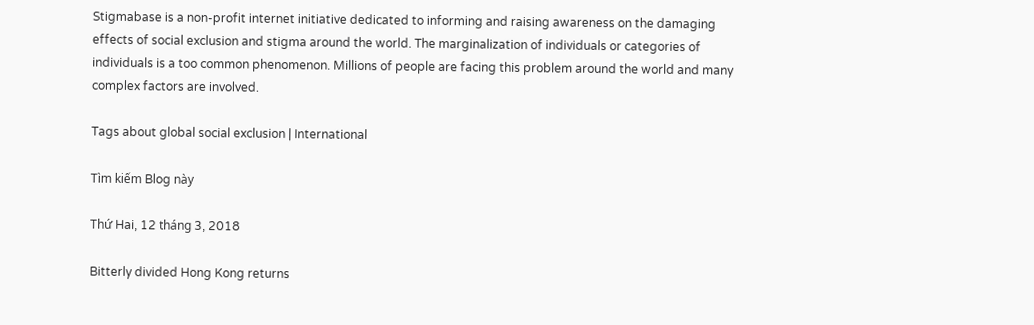Stigmabase is a non-profit internet initiative dedicated to informing and raising awareness on the damaging effects of social exclusion and stigma around the world. The marginalization of individuals or categories of individuals is a too common phenomenon. Millions of people are facing this problem around the world and many complex factors are involved.

Tags about global social exclusion | International

Tìm kiếm Blog này

Thứ Hai, 12 tháng 3, 2018

Bitterly divided Hong Kong returns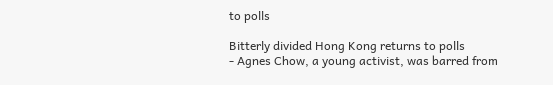to polls

Bitterly divided Hong Kong returns to polls
- Agnes Chow, a young activist, was barred from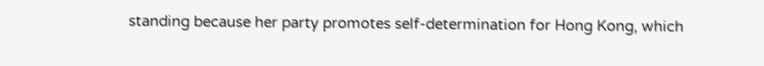standing because her party promotes self-determination for Hong Kong, which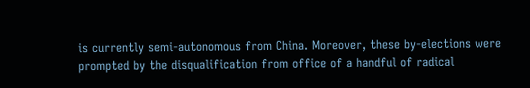is currently semi-autonomous from China. Moreover, these by-elections were prompted by the disqualification from office of a handful of radical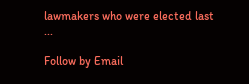lawmakers who were elected last ...

Follow by Email